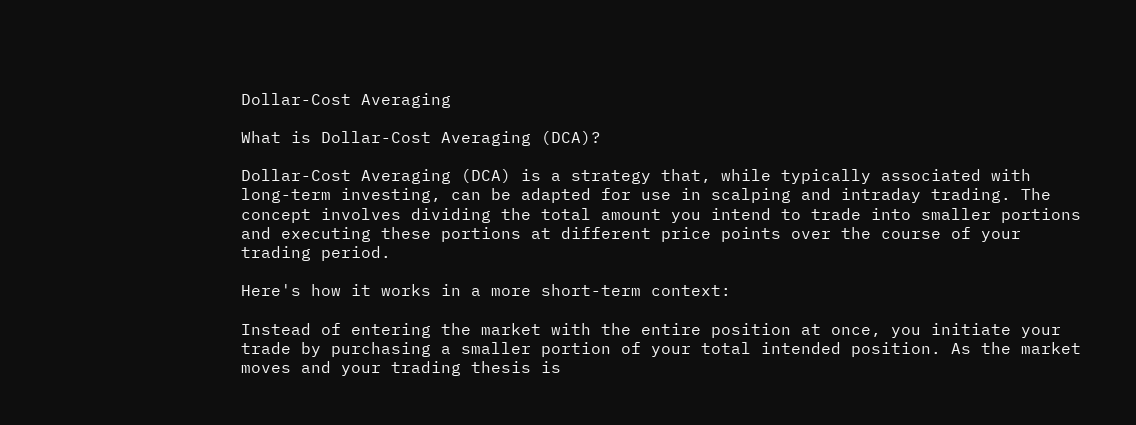Dollar-Cost Averaging

What is Dollar-Cost Averaging (DCA)?

Dollar-Cost Averaging (DCA) is a strategy that, while typically associated with long-term investing, can be adapted for use in scalping and intraday trading. The concept involves dividing the total amount you intend to trade into smaller portions and executing these portions at different price points over the course of your trading period.

Here's how it works in a more short-term context:

Instead of entering the market with the entire position at once, you initiate your trade by purchasing a smaller portion of your total intended position. As the market moves and your trading thesis is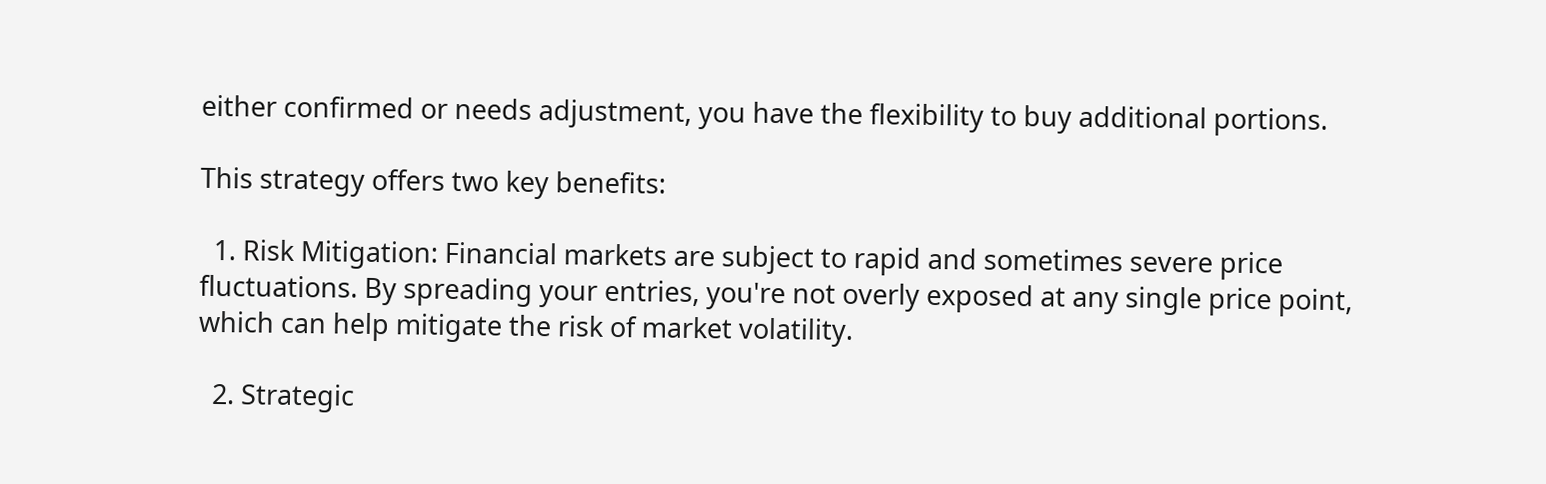either confirmed or needs adjustment, you have the flexibility to buy additional portions.

This strategy offers two key benefits:

  1. Risk Mitigation: Financial markets are subject to rapid and sometimes severe price fluctuations. By spreading your entries, you're not overly exposed at any single price point, which can help mitigate the risk of market volatility.

  2. Strategic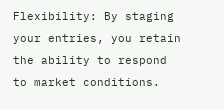Flexibility: By staging your entries, you retain the ability to respond to market conditions.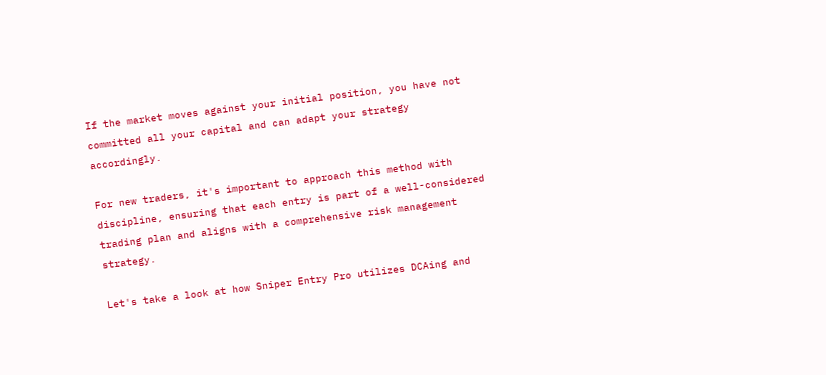If the market moves against your initial position, you have not committed all your capital and can adapt your strategy accordingly.

For new traders, it's important to approach this method with discipline, ensuring that each entry is part of a well-considered trading plan and aligns with a comprehensive risk management strategy.

Let's take a look at how Sniper Entry Pro utilizes DCAing and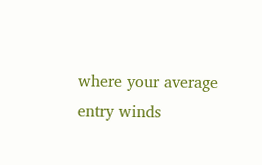where your average entry winds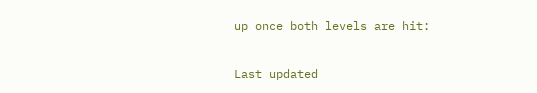up once both levels are hit:

Last updated